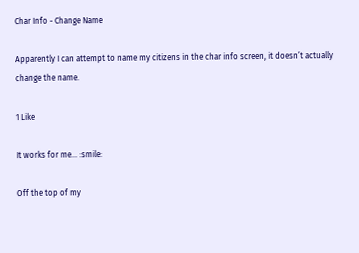Char Info - Change Name

Apparently I can attempt to name my citizens in the char info screen, it doesn’t actually change the name.

1 Like

It works for me… :smile:

Off the top of my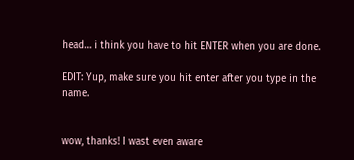head… i think you have to hit ENTER when you are done.

EDIT: Yup, make sure you hit enter after you type in the name.


wow, thanks! I wast even aware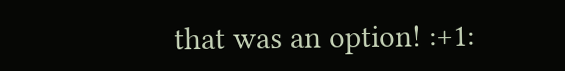that was an option! :+1: